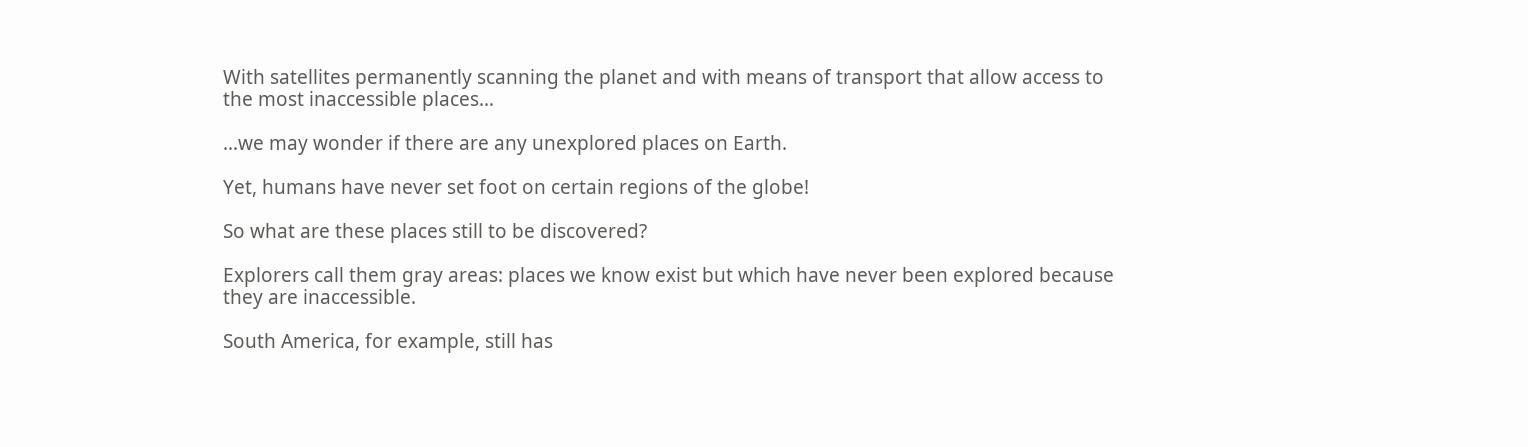With satellites permanently scanning the planet and with means of transport that allow access to the most inaccessible places…

…we may wonder if there are any unexplored places on Earth.

Yet, humans have never set foot on certain regions of the globe!

So what are these places still to be discovered?

Explorers call them gray areas: places we know exist but which have never been explored because they are inaccessible.

South America, for example, still has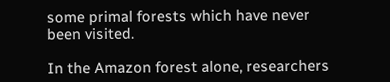some primal forests which have never been visited.

In the Amazon forest alone, researchers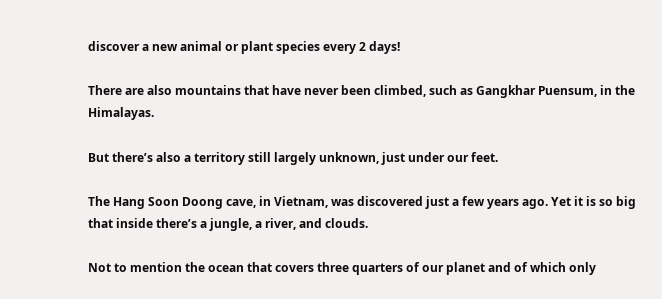discover a new animal or plant species every 2 days!

There are also mountains that have never been climbed, such as Gangkhar Puensum, in the Himalayas.

But there’s also a territory still largely unknown, just under our feet.

The Hang Soon Doong cave, in Vietnam, was discovered just a few years ago. Yet it is so big that inside there’s a jungle, a river, and clouds.

Not to mention the ocean that covers three quarters of our planet and of which only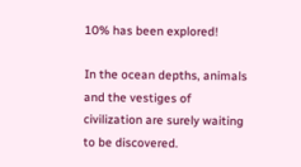10% has been explored!

In the ocean depths, animals and the vestiges of civilization are surely waiting to be discovered.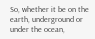So, whether it be on the earth, underground or under the ocean,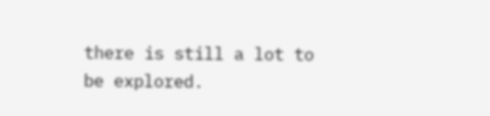there is still a lot to be explored.